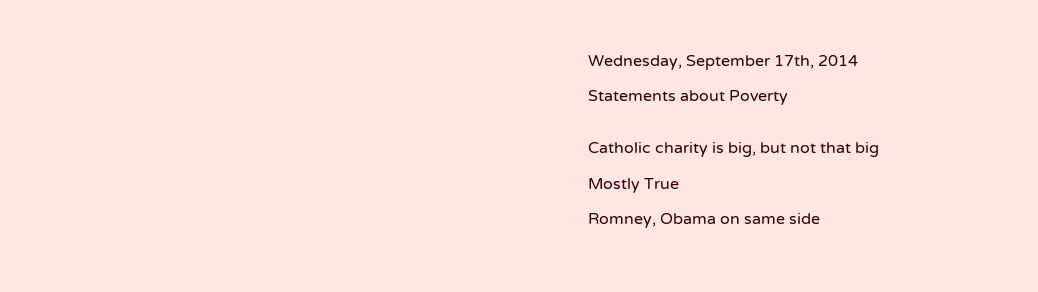Wednesday, September 17th, 2014

Statements about Poverty


Catholic charity is big, but not that big

Mostly True

Romney, Obama on same side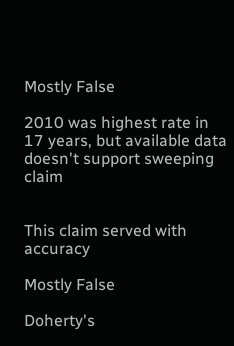Mostly False

2010 was highest rate in 17 years, but available data doesn't support sweeping claim


This claim served with accuracy

Mostly False

Doherty's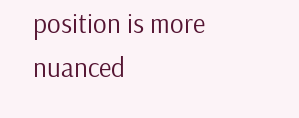position is more nuanced